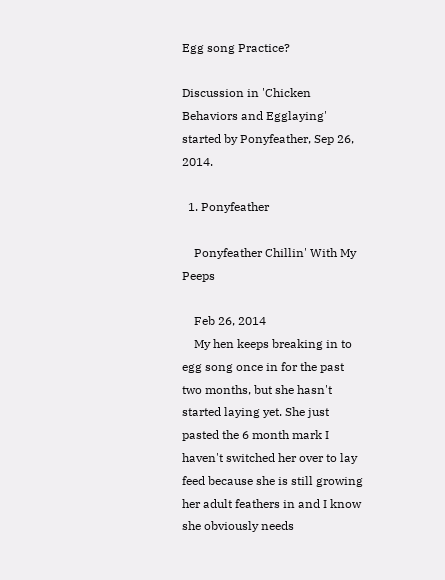Egg song Practice?

Discussion in 'Chicken Behaviors and Egglaying' started by Ponyfeather, Sep 26, 2014.

  1. Ponyfeather

    Ponyfeather Chillin' With My Peeps

    Feb 26, 2014
    My hen keeps breaking in to egg song once in for the past two months, but she hasn't started laying yet. She just pasted the 6 month mark I haven't switched her over to lay feed because she is still growing her adult feathers in and I know she obviously needs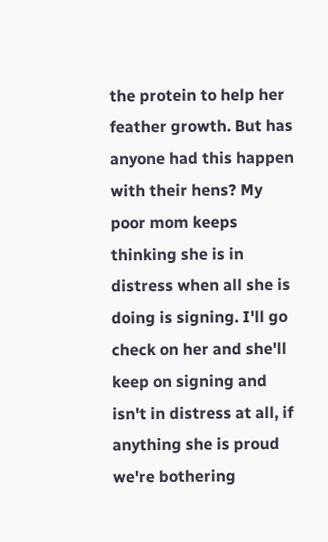the protein to help her feather growth. But has anyone had this happen with their hens? My poor mom keeps thinking she is in distress when all she is doing is signing. I'll go check on her and she'll keep on signing and isn't in distress at all, if anything she is proud we're bothering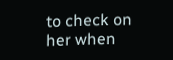to check on her when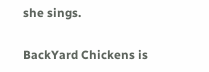she sings.

BackYard Chickens is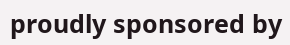proudly sponsored by